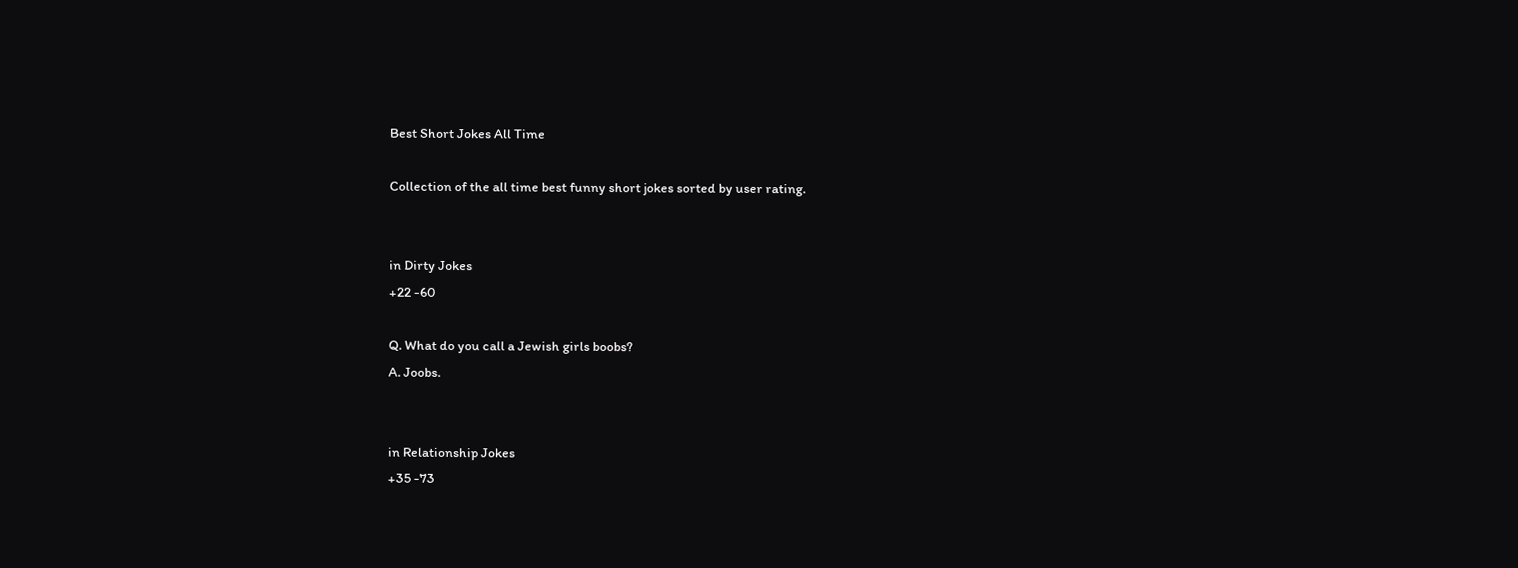Best Short Jokes All Time

Collection of the all time best funny short jokes sorted by user rating.


in Dirty Jokes
+22 -60

Q. What do you call a Jewish girls boobs?
A. Joobs.


in Relationship Jokes
+35 -73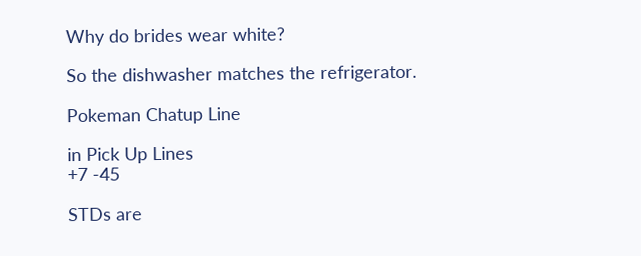Why do brides wear white?

So the dishwasher matches the refrigerator.

Pokeman Chatup Line

in Pick Up Lines
+7 -45

STDs are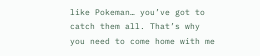like Pokeman… you’ve got to catch them all. That’s why you need to come home with me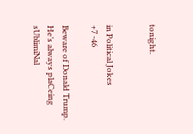tonight.


in Political Jokes
+7 -46

Beware of Donald Trump. He’s always plaCeing sUblimiNal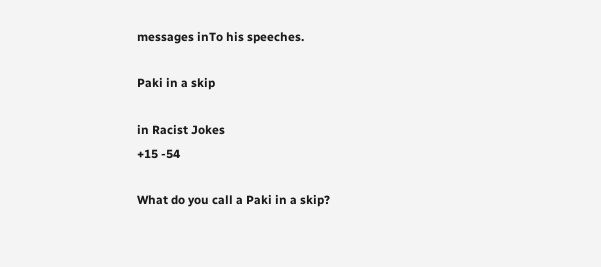messages inTo his speeches.

Paki in a skip

in Racist Jokes
+15 -54

What do you call a Paki in a skip?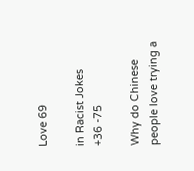Love 69

in Racist Jokes
+36 -75

Why do Chinese people love trying a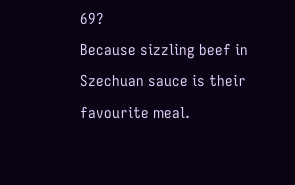69?
Because sizzling beef in Szechuan sauce is their favourite meal.